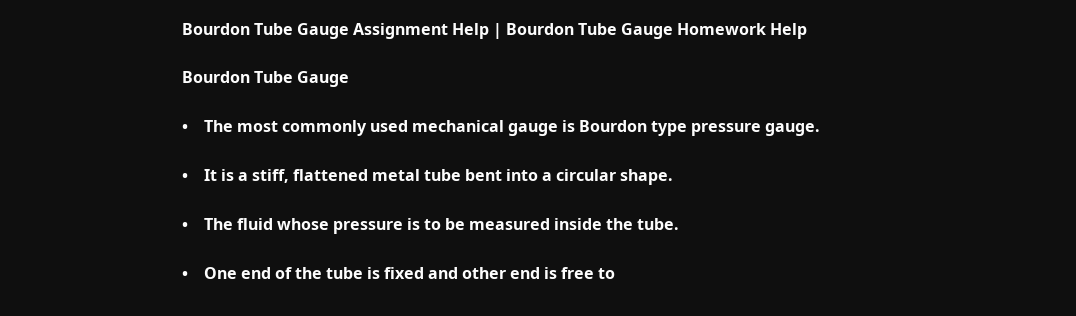Bourdon Tube Gauge Assignment Help | Bourdon Tube Gauge Homework Help

Bourdon Tube Gauge

•    The most commonly used mechanical gauge is Bourdon type pressure gauge.

•    It is a stiff, flattened metal tube bent into a circular shape.

•    The fluid whose pressure is to be measured inside the tube.

•    One end of the tube is fixed and other end is free to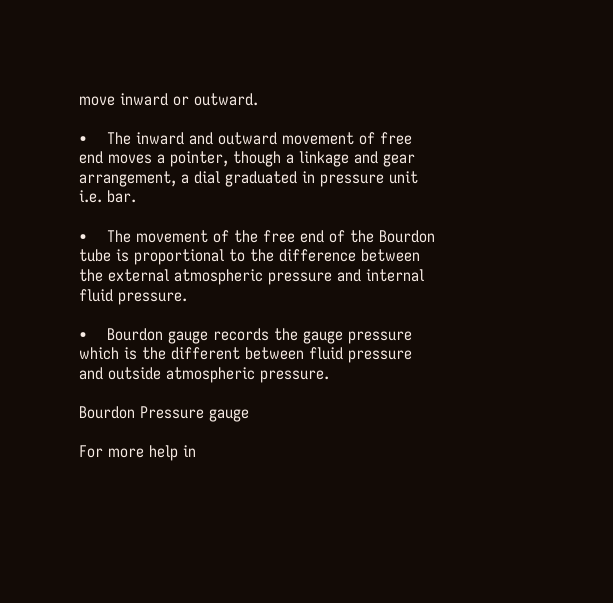move inward or outward.

•    The inward and outward movement of free end moves a pointer, though a linkage and gear arrangement, a dial graduated in pressure unit i.e. bar.

•    The movement of the free end of the Bourdon tube is proportional to the difference between the external atmospheric pressure and internal fluid pressure.

•    Bourdon gauge records the gauge pressure which is the different between fluid pressure and outside atmospheric pressure.

Bourdon Pressure gauge

For more help in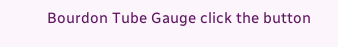Bourdon Tube Gauge click the button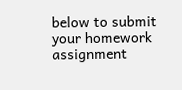below to submit your homework assignment